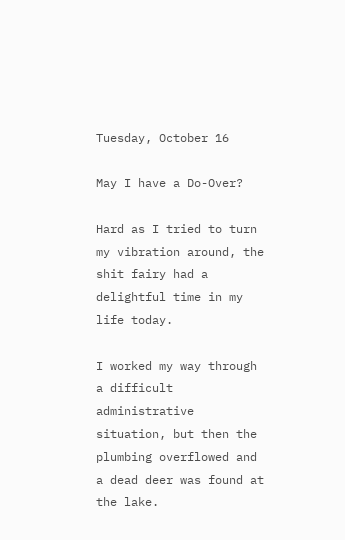Tuesday, October 16

May I have a Do-Over?

Hard as I tried to turn my vibration around, the shit fairy had a delightful time in my life today.

I worked my way through a difficult administrative situation, but then the plumbing overflowed and a dead deer was found at the lake.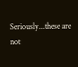Seriously...these are not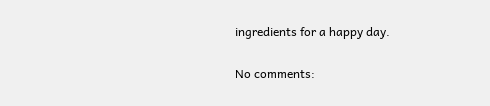ingredients for a happy day.

No comments: